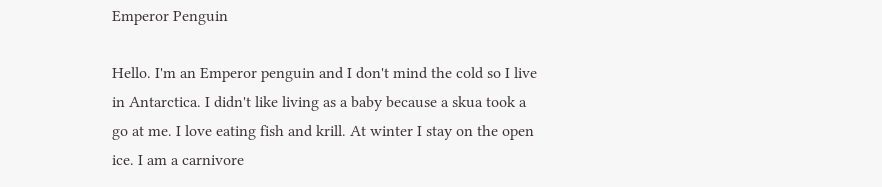Emperor Penguin

Hello. I'm an Emperor penguin and I don't mind the cold so I live in Antarctica. I didn't like living as a baby because a skua took a go at me. I love eating fish and krill. At winter I stay on the open ice. I am a carnivore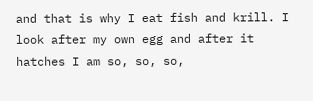and that is why I eat fish and krill. I look after my own egg and after it hatches I am so, so, so,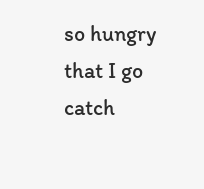so hungry that I go catch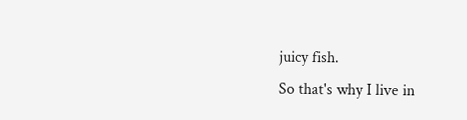juicy fish.
So that's why I live in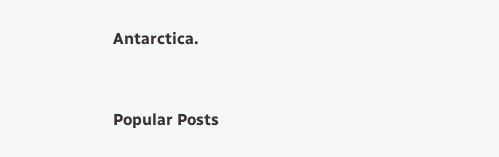Antarctica.


Popular Posts